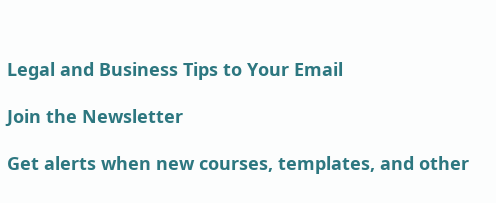Legal and Business Tips to Your Email

Join the Newsletter

Get alerts when new courses, templates, and other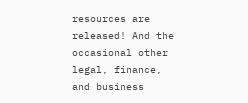resources are released! And the occasional other legal, finance, and business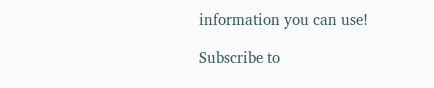information you can use!

Subscribe to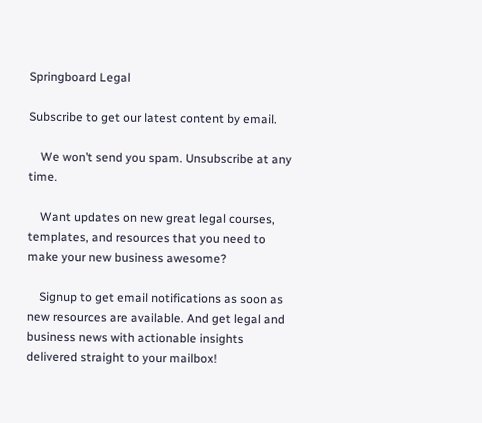Springboard Legal

Subscribe to get our latest content by email.

    We won’t send you spam. Unsubscribe at any time.

    Want updates on new great legal courses, templates, and resources that you need to make your new business awesome?

    Signup to get email notifications as soon as new resources are available. And get legal and business news with actionable insights delivered straight to your mailbox!